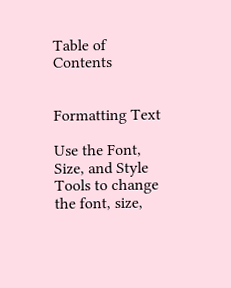Table of Contents


Formatting Text

Use the Font, Size, and Style Tools to change the font, size,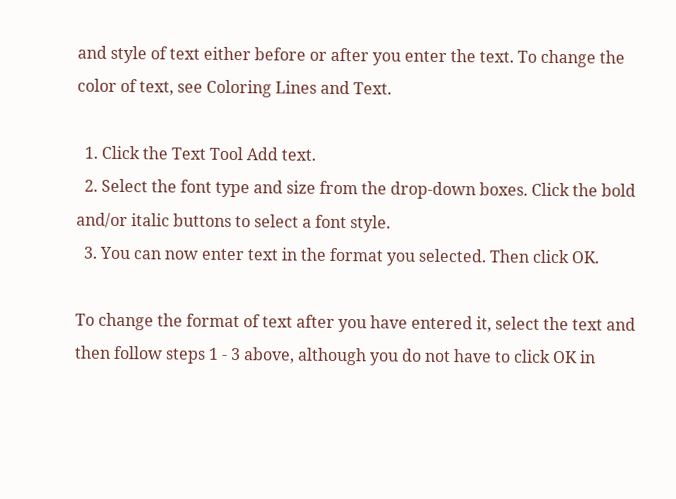and style of text either before or after you enter the text. To change the color of text, see Coloring Lines and Text.

  1. Click the Text Tool Add text.
  2. Select the font type and size from the drop-down boxes. Click the bold and/or italic buttons to select a font style.
  3. You can now enter text in the format you selected. Then click OK.

To change the format of text after you have entered it, select the text and then follow steps 1 - 3 above, although you do not have to click OK in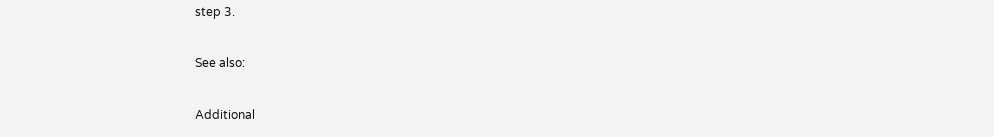step 3.

See also:

Additional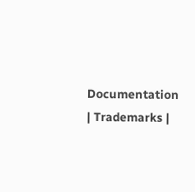Documentation | Trademarks |